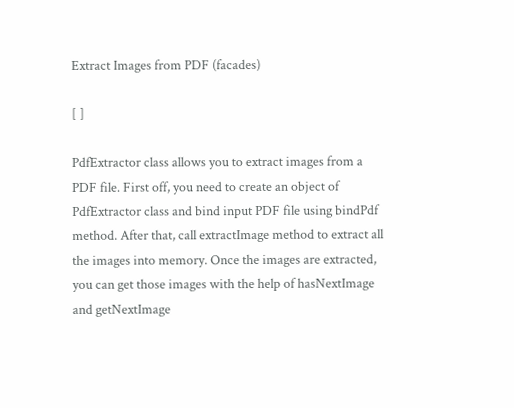Extract Images from PDF (facades)

[ ]

PdfExtractor class allows you to extract images from a PDF file. First off, you need to create an object of PdfExtractor class and bind input PDF file using bindPdf method. After that, call extractImage method to extract all the images into memory. Once the images are extracted, you can get those images with the help of hasNextImage and getNextImage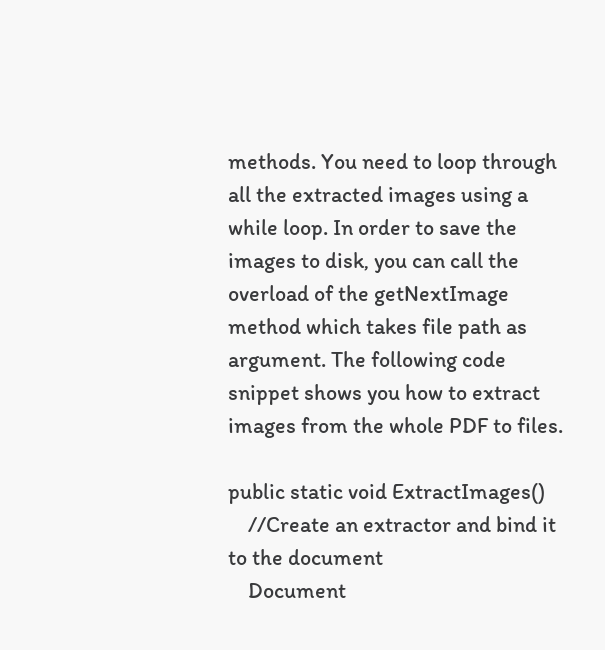methods. You need to loop through all the extracted images using a while loop. In order to save the images to disk, you can call the overload of the getNextImage method which takes file path as argument. The following code snippet shows you how to extract images from the whole PDF to files.

public static void ExtractImages()
    //Create an extractor and bind it to the document
    Document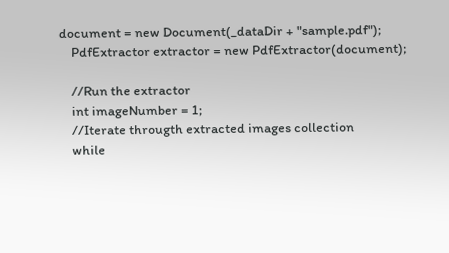document = new Document(_dataDir + "sample.pdf");
    PdfExtractor extractor = new PdfExtractor(document);

    //Run the extractor
    int imageNumber = 1;
    //Iterate througth extracted images collection
    while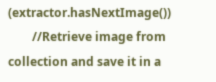(extractor.hasNextImage())
        //Retrieve image from collection and save it in a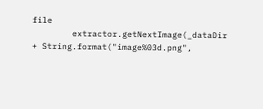file
        extractor.getNextImage(_dataDir + String.format("image%03d.png",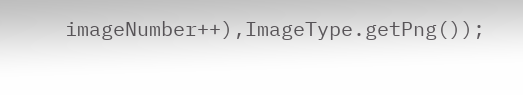imageNumber++),ImageType.getPng());